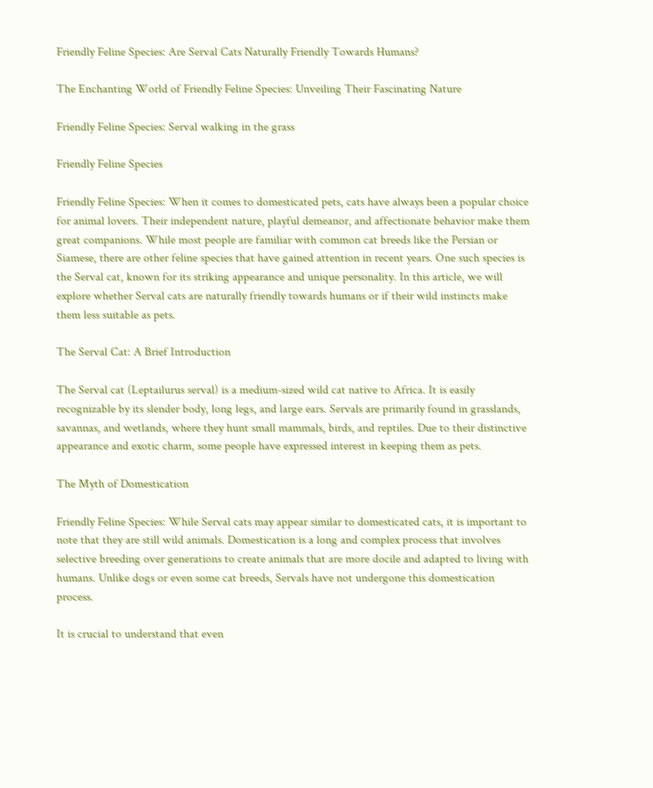Friendly Feline Species: Are Serval Cats Naturally Friendly Towards Humans?

The Enchanting World of Friendly Feline Species: Unveiling Their Fascinating Nature

Friendly Feline Species: Serval walking in the grass

Friendly Feline Species

Friendly Feline Species: When it comes to domesticated pets, cats have always been a popular choice for animal lovers. Their independent nature, playful demeanor, and affectionate behavior make them great companions. While most people are familiar with common cat breeds like the Persian or Siamese, there are other feline species that have gained attention in recent years. One such species is the Serval cat, known for its striking appearance and unique personality. In this article, we will explore whether Serval cats are naturally friendly towards humans or if their wild instincts make them less suitable as pets.

The Serval Cat: A Brief Introduction

The Serval cat (Leptailurus serval) is a medium-sized wild cat native to Africa. It is easily recognizable by its slender body, long legs, and large ears. Servals are primarily found in grasslands, savannas, and wetlands, where they hunt small mammals, birds, and reptiles. Due to their distinctive appearance and exotic charm, some people have expressed interest in keeping them as pets.

The Myth of Domestication

Friendly Feline Species: While Serval cats may appear similar to domesticated cats, it is important to note that they are still wild animals. Domestication is a long and complex process that involves selective breeding over generations to create animals that are more docile and adapted to living with humans. Unlike dogs or even some cat breeds, Servals have not undergone this domestication process.

It is crucial to understand that even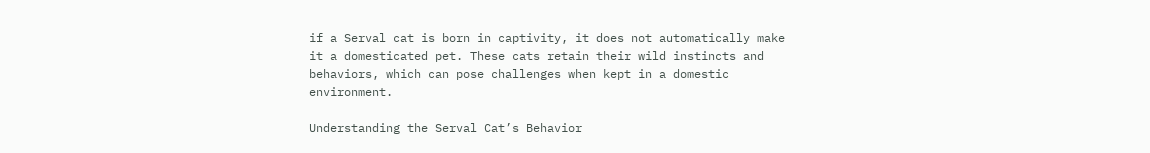if a Serval cat is born in captivity, it does not automatically make it a domesticated pet. These cats retain their wild instincts and behaviors, which can pose challenges when kept in a domestic environment.

Understanding the Serval Cat’s Behavior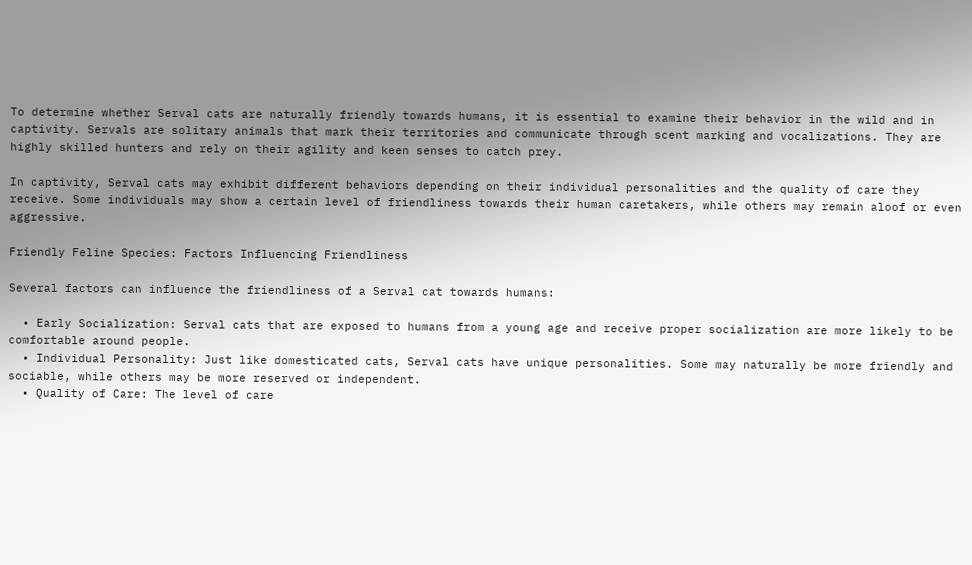To determine whether Serval cats are naturally friendly towards humans, it is essential to examine their behavior in the wild and in captivity. Servals are solitary animals that mark their territories and communicate through scent marking and vocalizations. They are highly skilled hunters and rely on their agility and keen senses to catch prey.

In captivity, Serval cats may exhibit different behaviors depending on their individual personalities and the quality of care they receive. Some individuals may show a certain level of friendliness towards their human caretakers, while others may remain aloof or even aggressive.

Friendly Feline Species: Factors Influencing Friendliness

Several factors can influence the friendliness of a Serval cat towards humans:

  • Early Socialization: Serval cats that are exposed to humans from a young age and receive proper socialization are more likely to be comfortable around people.
  • Individual Personality: Just like domesticated cats, Serval cats have unique personalities. Some may naturally be more friendly and sociable, while others may be more reserved or independent.
  • Quality of Care: The level of care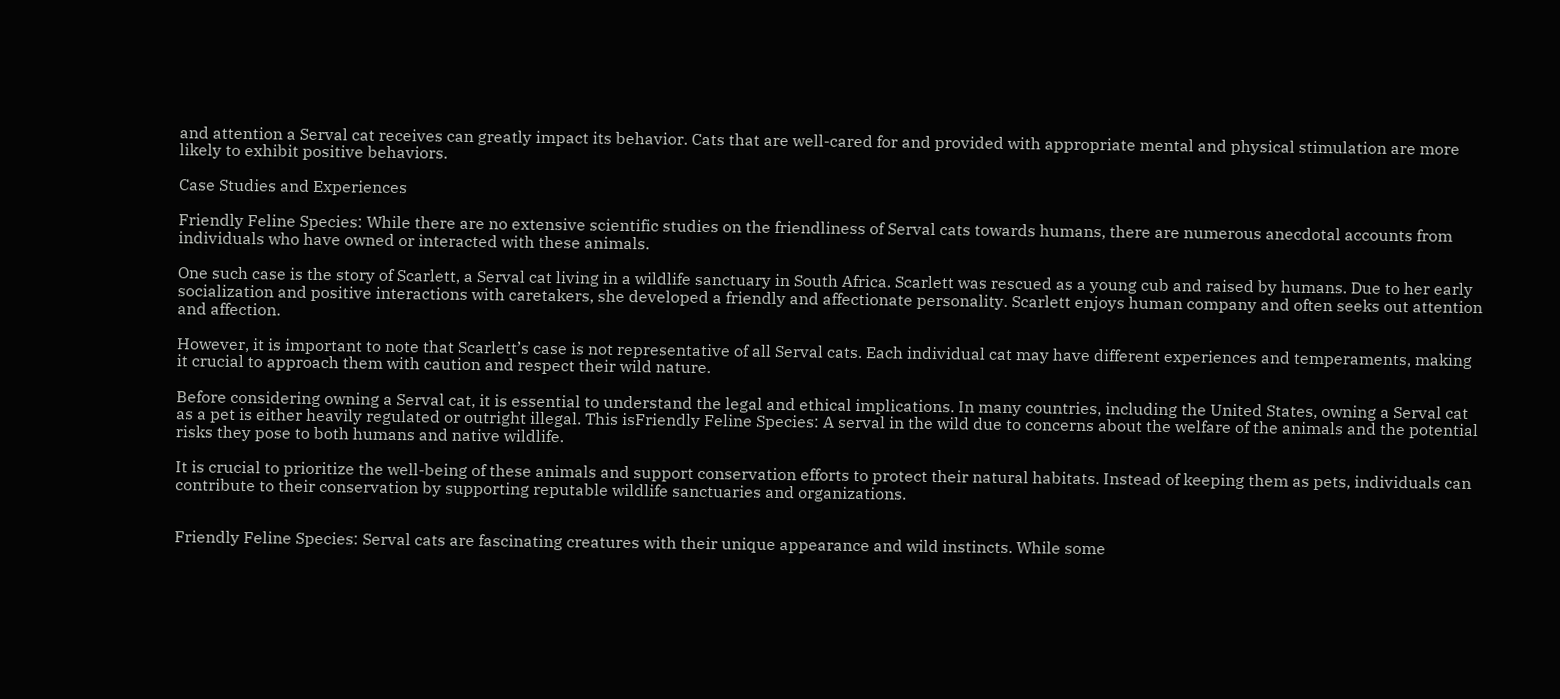and attention a Serval cat receives can greatly impact its behavior. Cats that are well-cared for and provided with appropriate mental and physical stimulation are more likely to exhibit positive behaviors.

Case Studies and Experiences

Friendly Feline Species: While there are no extensive scientific studies on the friendliness of Serval cats towards humans, there are numerous anecdotal accounts from individuals who have owned or interacted with these animals.

One such case is the story of Scarlett, a Serval cat living in a wildlife sanctuary in South Africa. Scarlett was rescued as a young cub and raised by humans. Due to her early socialization and positive interactions with caretakers, she developed a friendly and affectionate personality. Scarlett enjoys human company and often seeks out attention and affection.

However, it is important to note that Scarlett’s case is not representative of all Serval cats. Each individual cat may have different experiences and temperaments, making it crucial to approach them with caution and respect their wild nature.

Before considering owning a Serval cat, it is essential to understand the legal and ethical implications. In many countries, including the United States, owning a Serval cat as a pet is either heavily regulated or outright illegal. This isFriendly Feline Species: A serval in the wild due to concerns about the welfare of the animals and the potential risks they pose to both humans and native wildlife.

It is crucial to prioritize the well-being of these animals and support conservation efforts to protect their natural habitats. Instead of keeping them as pets, individuals can contribute to their conservation by supporting reputable wildlife sanctuaries and organizations.


Friendly Feline Species: Serval cats are fascinating creatures with their unique appearance and wild instincts. While some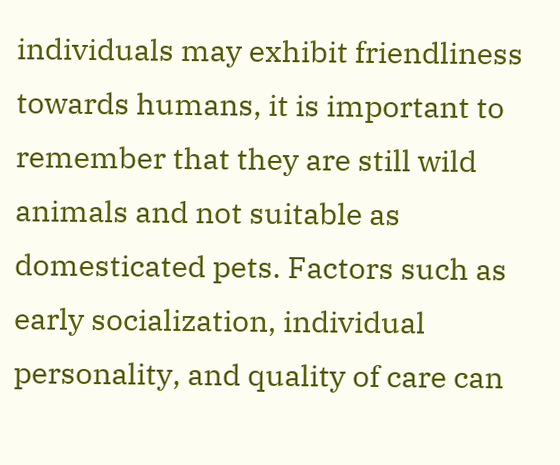individuals may exhibit friendliness towards humans, it is important to remember that they are still wild animals and not suitable as domesticated pets. Factors such as early socialization, individual personality, and quality of care can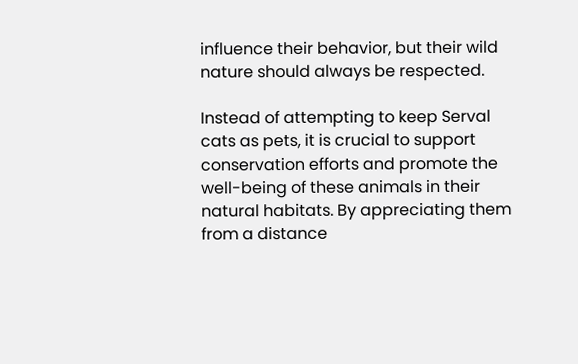influence their behavior, but their wild nature should always be respected.

Instead of attempting to keep Serval cats as pets, it is crucial to support conservation efforts and promote the well-being of these animals in their natural habitats. By appreciating them from a distance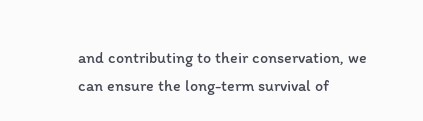and contributing to their conservation, we can ensure the long-term survival of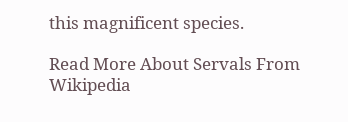this magnificent species.

Read More About Servals From Wikipedia